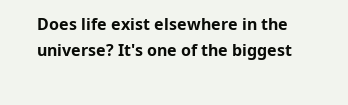Does life exist elsewhere in the universe? It's one of the biggest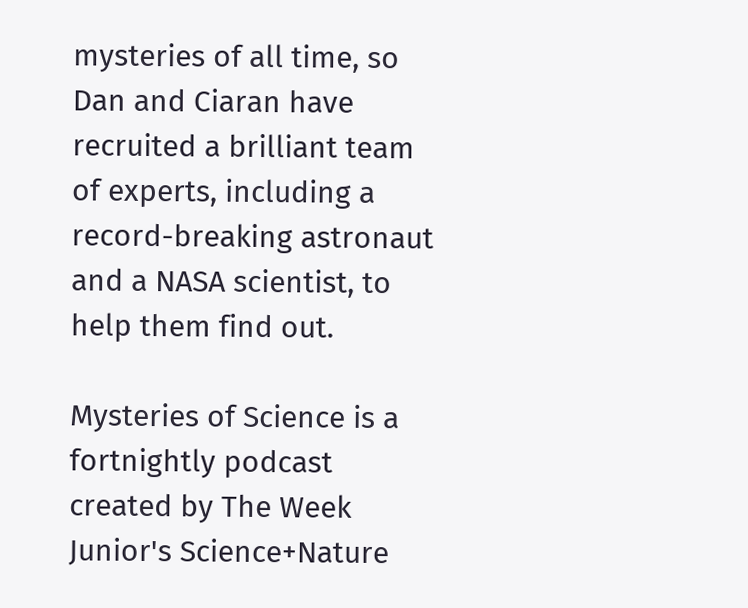mysteries of all time, so Dan and Ciaran have recruited a brilliant team of experts, including a record-breaking astronaut and a NASA scientist, to help them find out.

Mysteries of Science is a fortnightly podcast created by The Week Junior's Science+Nature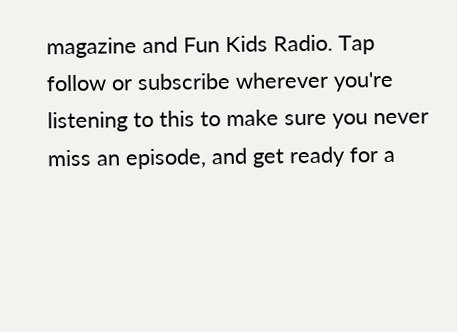magazine and Fun Kids Radio. Tap follow or subscribe wherever you're listening to this to make sure you never miss an episode, and get ready for a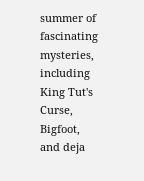summer of fascinating mysteries, including King Tut's Curse, Bigfoot, and deja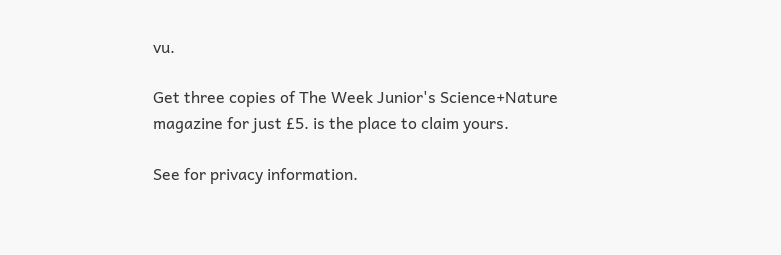vu.

Get three copies of The Week Junior's Science+Nature magazine for just £5. is the place to claim yours.

See for privacy information.